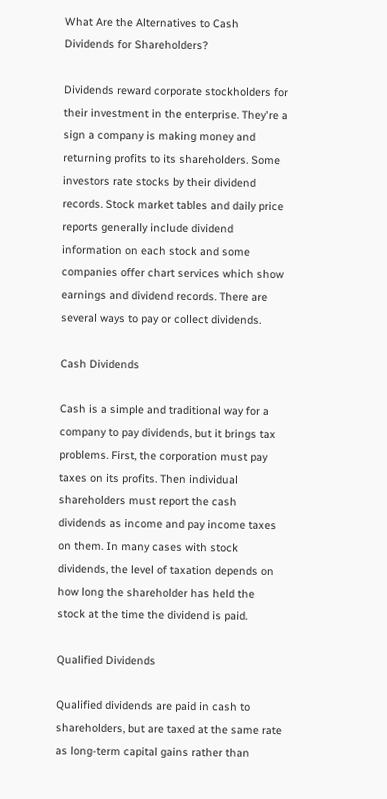What Are the Alternatives to Cash Dividends for Shareholders?

Dividends reward corporate stockholders for their investment in the enterprise. They're a sign a company is making money and returning profits to its shareholders. Some investors rate stocks by their dividend records. Stock market tables and daily price reports generally include dividend information on each stock and some companies offer chart services which show earnings and dividend records. There are several ways to pay or collect dividends.

Cash Dividends

Cash is a simple and traditional way for a company to pay dividends, but it brings tax problems. First, the corporation must pay taxes on its profits. Then individual shareholders must report the cash dividends as income and pay income taxes on them. In many cases with stock dividends, the level of taxation depends on how long the shareholder has held the stock at the time the dividend is paid.

Qualified Dividends

Qualified dividends are paid in cash to shareholders, but are taxed at the same rate as long-term capital gains rather than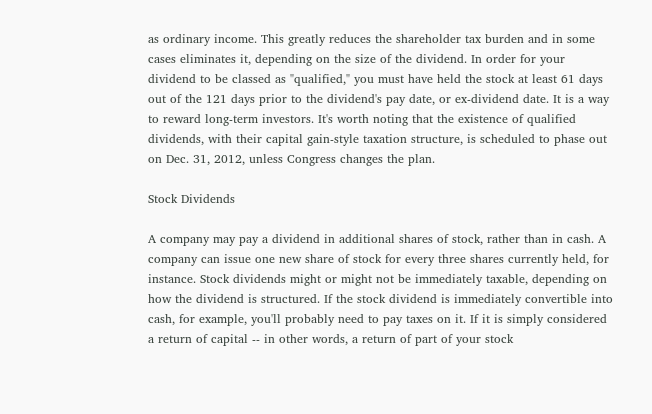as ordinary income. This greatly reduces the shareholder tax burden and in some cases eliminates it, depending on the size of the dividend. In order for your dividend to be classed as "qualified," you must have held the stock at least 61 days out of the 121 days prior to the dividend's pay date, or ex-dividend date. It is a way to reward long-term investors. It's worth noting that the existence of qualified dividends, with their capital gain-style taxation structure, is scheduled to phase out on Dec. 31, 2012, unless Congress changes the plan.

Stock Dividends

A company may pay a dividend in additional shares of stock, rather than in cash. A company can issue one new share of stock for every three shares currently held, for instance. Stock dividends might or might not be immediately taxable, depending on how the dividend is structured. If the stock dividend is immediately convertible into cash, for example, you'll probably need to pay taxes on it. If it is simply considered a return of capital -- in other words, a return of part of your stock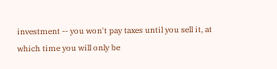investment -- you won't pay taxes until you sell it, at which time you will only be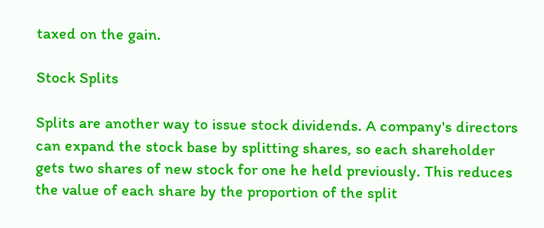taxed on the gain.

Stock Splits

Splits are another way to issue stock dividends. A company's directors can expand the stock base by splitting shares, so each shareholder gets two shares of new stock for one he held previously. This reduces the value of each share by the proportion of the split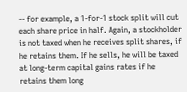-- for example, a 1-for-1 stock split will cut each share price in half. Again, a stockholder is not taxed when he receives split shares, if he retains them. If he sells, he will be taxed at long-term capital gains rates if he retains them long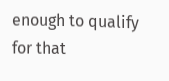enough to qualify for that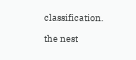classification.

the nest